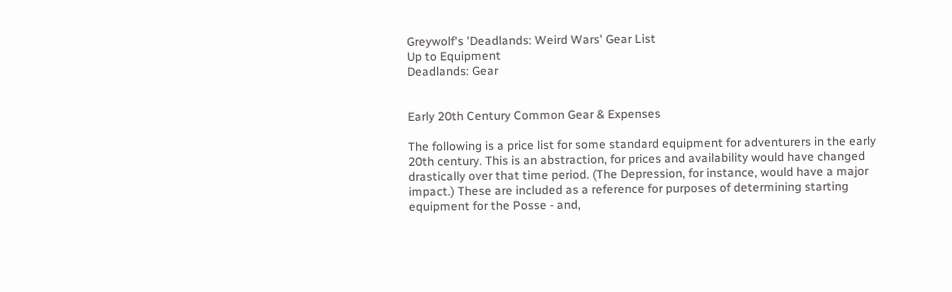Greywolf's 'Deadlands: Weird Wars' Gear List
Up to Equipment
Deadlands: Gear


Early 20th Century Common Gear & Expenses

The following is a price list for some standard equipment for adventurers in the early 20th century. This is an abstraction, for prices and availability would have changed drastically over that time period. (The Depression, for instance, would have a major impact.) These are included as a reference for purposes of determining starting equipment for the Posse - and,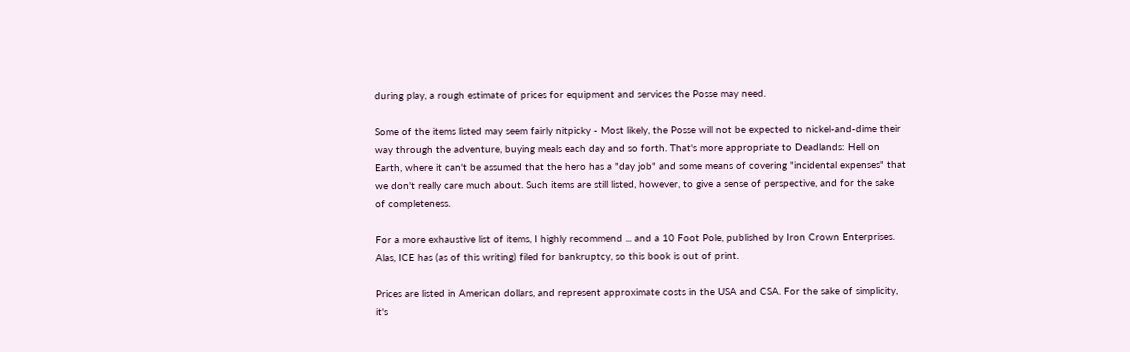during play, a rough estimate of prices for equipment and services the Posse may need.

Some of the items listed may seem fairly nitpicky - Most likely, the Posse will not be expected to nickel-and-dime their way through the adventure, buying meals each day and so forth. That's more appropriate to Deadlands: Hell on Earth, where it can't be assumed that the hero has a "day job" and some means of covering "incidental expenses" that we don't really care much about. Such items are still listed, however, to give a sense of perspective, and for the sake of completeness.

For a more exhaustive list of items, I highly recommend ... and a 10 Foot Pole, published by Iron Crown Enterprises. Alas, ICE has (as of this writing) filed for bankruptcy, so this book is out of print.

Prices are listed in American dollars, and represent approximate costs in the USA and CSA. For the sake of simplicity, it's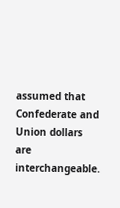assumed that Confederate and Union dollars are interchangeable.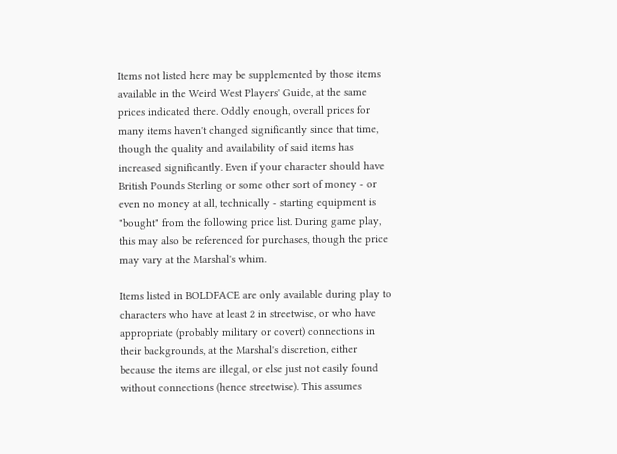Items not listed here may be supplemented by those items available in the Weird West Players' Guide, at the same prices indicated there. Oddly enough, overall prices for many items haven't changed significantly since that time, though the quality and availability of said items has increased significantly. Even if your character should have British Pounds Sterling or some other sort of money - or even no money at all, technically - starting equipment is "bought" from the following price list. During game play, this may also be referenced for purchases, though the price may vary at the Marshal's whim.

Items listed in BOLDFACE are only available during play to characters who have at least 2 in streetwise, or who have appropriate (probably military or covert) connections in their backgrounds, at the Marshal's discretion, either because the items are illegal, or else just not easily found without connections (hence streetwise). This assumes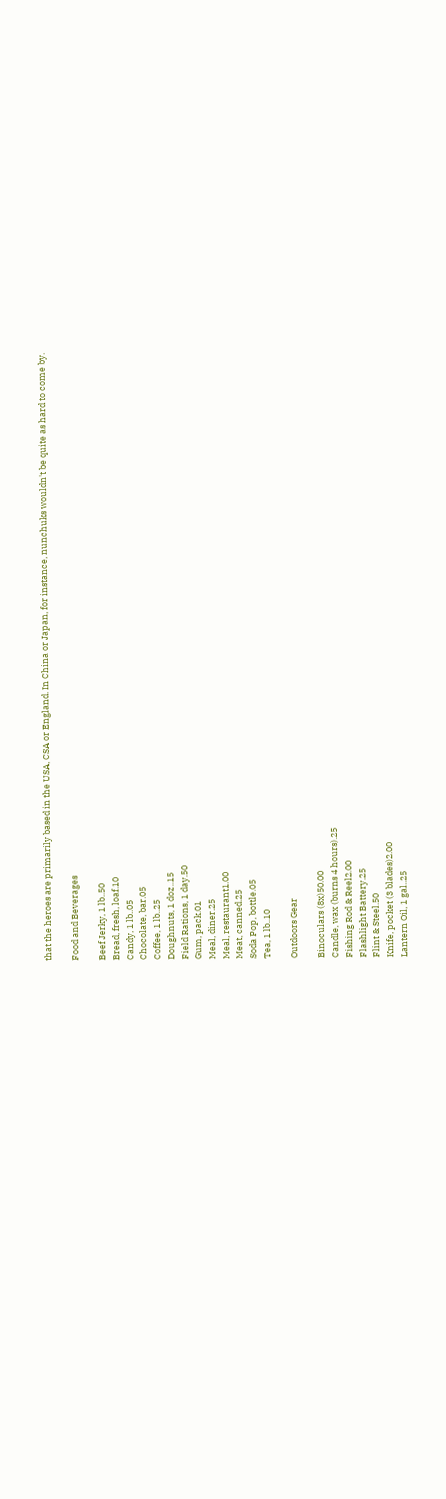that the heroes are primarily based in the USA, CSA or England. In China or Japan, for instance, nunchuks wouldn't be quite as hard to come by.

Food and Beverages

Beef Jerky, 1 lb..50
Bread, fresh, loaf.10
Candy, 1 lb..05
Chocolate, bar.05
Coffee, 1 lb..25
Doughnuts, 1 doz..15
Field Rations, 1 day.50
Gum, pack.01
Meal, diner.25
Meal, restaurant1.00
Meat, canned.25
Soda Pop, bottle.05
Tea, 1 lb..10

Outdoors Gear

Binoculars (8x)50.00
Candle, wax (burns 4 hours).25
Fishing Rod & Reel2.00
Flashlight Battery.25
Flint & Steel.50
Knife, pocket (3 blades)2.00
Lantern Oil, 1 gal..25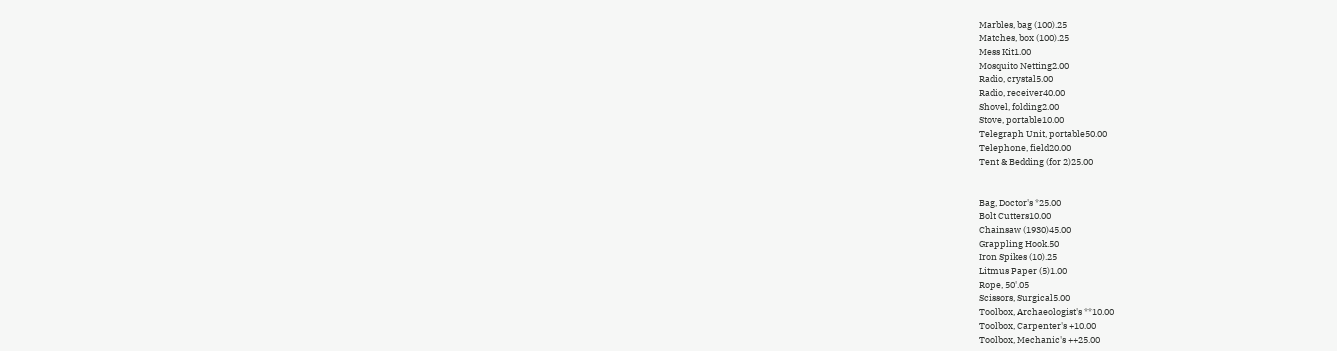Marbles, bag (100).25
Matches, box (100).25
Mess Kit1.00
Mosquito Netting2.00
Radio, crystal5.00
Radio, receiver40.00
Shovel, folding2.00
Stove, portable10.00
Telegraph Unit, portable50.00
Telephone, field20.00
Tent & Bedding (for 2)25.00


Bag, Doctor's *25.00
Bolt Cutters10.00
Chainsaw (1930)45.00
Grappling Hook.50
Iron Spikes (10).25
Litmus Paper (5)1.00
Rope, 50'.05
Scissors, Surgical5.00
Toolbox, Archaeologist's **10.00
Toolbox, Carpenter's +10.00
Toolbox, Mechanic's ++25.00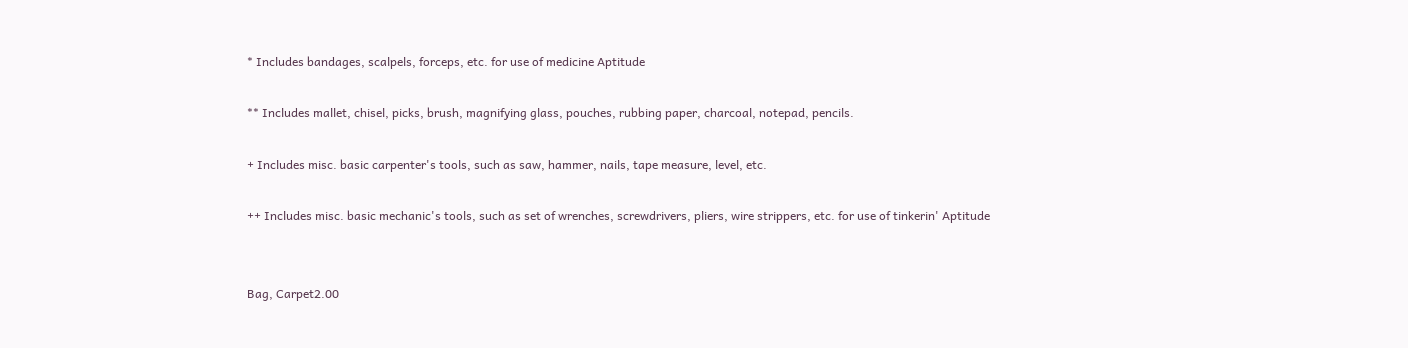* Includes bandages, scalpels, forceps, etc. for use of medicine Aptitude

** Includes mallet, chisel, picks, brush, magnifying glass, pouches, rubbing paper, charcoal, notepad, pencils.

+ Includes misc. basic carpenter's tools, such as saw, hammer, nails, tape measure, level, etc.

++ Includes misc. basic mechanic's tools, such as set of wrenches, screwdrivers, pliers, wire strippers, etc. for use of tinkerin' Aptitude


Bag, Carpet2.00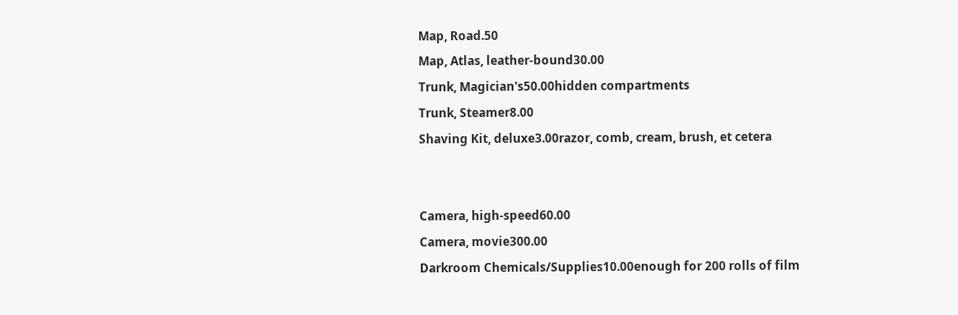Map, Road.50
Map, Atlas, leather-bound30.00
Trunk, Magician's50.00hidden compartments
Trunk, Steamer8.00
Shaving Kit, deluxe3.00razor, comb, cream, brush, et cetera


Camera, high-speed60.00
Camera, movie300.00
Darkroom Chemicals/Supplies10.00enough for 200 rolls of film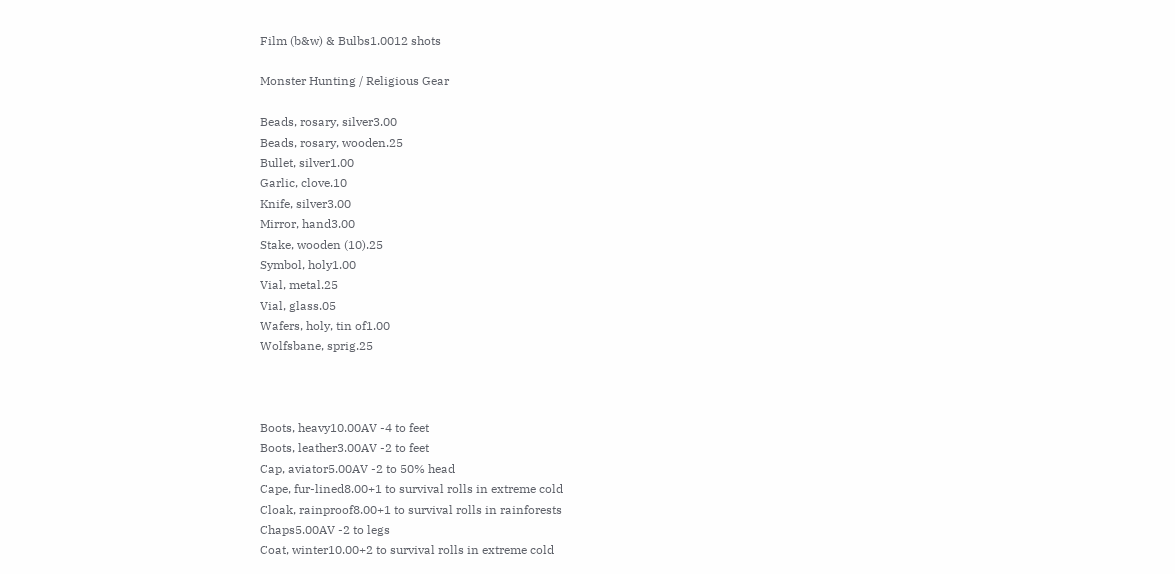Film (b&w) & Bulbs1.0012 shots

Monster Hunting / Religious Gear

Beads, rosary, silver3.00
Beads, rosary, wooden.25
Bullet, silver1.00
Garlic, clove.10
Knife, silver3.00
Mirror, hand3.00
Stake, wooden (10).25
Symbol, holy1.00
Vial, metal.25
Vial, glass.05
Wafers, holy, tin of1.00
Wolfsbane, sprig.25



Boots, heavy10.00AV -4 to feet
Boots, leather3.00AV -2 to feet
Cap, aviator5.00AV -2 to 50% head
Cape, fur-lined8.00+1 to survival rolls in extreme cold
Cloak, rainproof8.00+1 to survival rolls in rainforests
Chaps5.00AV -2 to legs
Coat, winter10.00+2 to survival rolls in extreme cold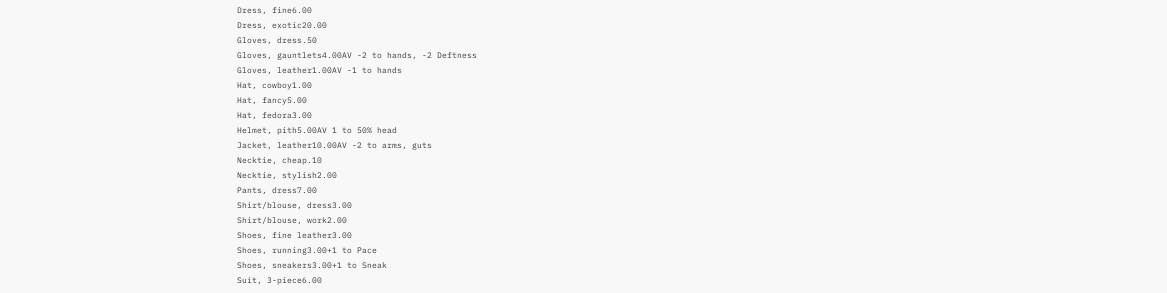Dress, fine6.00
Dress, exotic20.00
Gloves, dress.50
Gloves, gauntlets4.00AV -2 to hands, -2 Deftness
Gloves, leather1.00AV -1 to hands
Hat, cowboy1.00
Hat, fancy5.00
Hat, fedora3.00
Helmet, pith5.00AV 1 to 50% head
Jacket, leather10.00AV -2 to arms, guts
Necktie, cheap.10
Necktie, stylish2.00
Pants, dress7.00
Shirt/blouse, dress3.00
Shirt/blouse, work2.00
Shoes, fine leather3.00
Shoes, running3.00+1 to Pace
Shoes, sneakers3.00+1 to Sneak
Suit, 3-piece6.00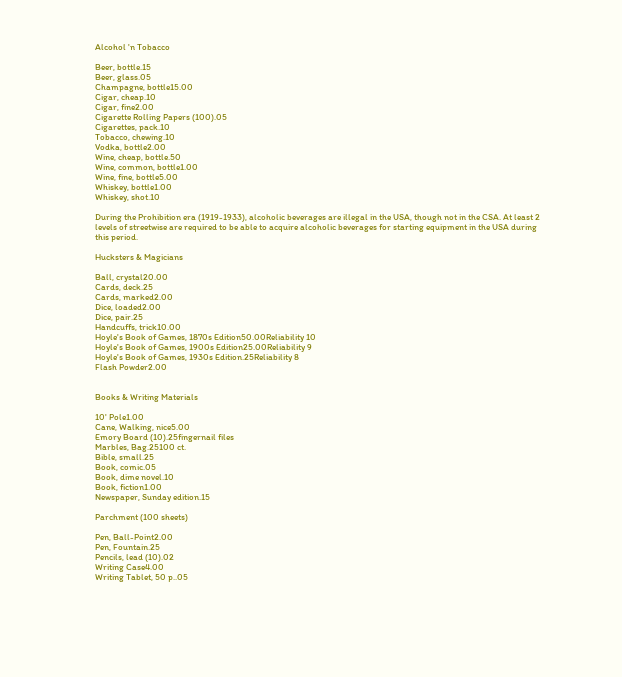Alcohol 'n Tobacco

Beer, bottle.15
Beer, glass.05
Champagne, bottle15.00
Cigar, cheap.10
Cigar, fine2.00
Cigarette Rolling Papers (100).05
Cigarettes, pack.10
Tobacco, chewing.10
Vodka, bottle2.00
Wine, cheap, bottle.50
Wine, common, bottle1.00
Wine, fine, bottle5.00
Whiskey, bottle1.00
Whiskey, shot.10

During the Prohibition era (1919-1933), alcoholic beverages are illegal in the USA, though not in the CSA. At least 2 levels of streetwise are required to be able to acquire alcoholic beverages for starting equipment in the USA during this period.

Hucksters & Magicians

Ball, crystal20.00
Cards, deck.25
Cards, marked2.00
Dice, loaded2.00
Dice, pair.25
Handcuffs, trick10.00
Hoyle's Book of Games, 1870s Edition50.00Reliability 10
Hoyle's Book of Games, 1900s Edition25.00Reliability 9
Hoyle's Book of Games, 1930s Edition.25Reliability 8
Flash Powder2.00


Books & Writing Materials

10' Pole1.00
Cane, Walking, nice5.00
Emory Board (10).25fingernail files
Marbles, Bag.25100 ct.
Bible, small.25
Book, comic.05
Book, dime novel.10
Book, fiction1.00
Newspaper, Sunday edition.15

Parchment (100 sheets)

Pen, Ball-Point2.00
Pen, Fountain.25
Pencils, lead (10).02
Writing Case4.00
Writing Tablet, 50 p..05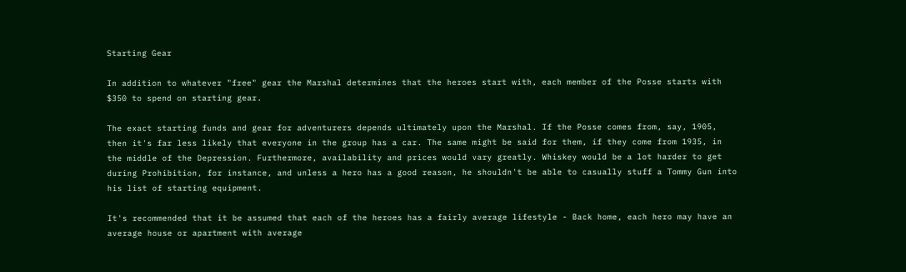Starting Gear

In addition to whatever "free" gear the Marshal determines that the heroes start with, each member of the Posse starts with $350 to spend on starting gear.

The exact starting funds and gear for adventurers depends ultimately upon the Marshal. If the Posse comes from, say, 1905, then it's far less likely that everyone in the group has a car. The same might be said for them, if they come from 1935, in the middle of the Depression. Furthermore, availability and prices would vary greatly. Whiskey would be a lot harder to get during Prohibition, for instance, and unless a hero has a good reason, he shouldn't be able to casually stuff a Tommy Gun into his list of starting equipment.

It's recommended that it be assumed that each of the heroes has a fairly average lifestyle - Back home, each hero may have an average house or apartment with average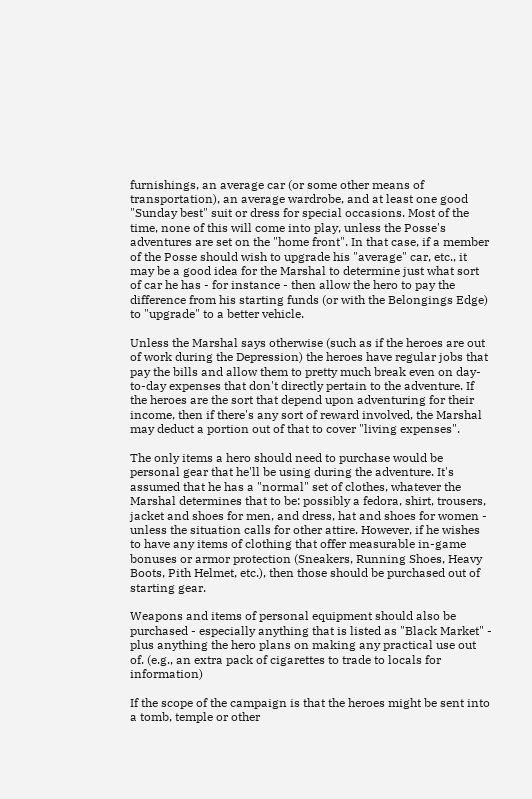furnishings, an average car (or some other means of transportation), an average wardrobe, and at least one good "Sunday best" suit or dress for special occasions. Most of the time, none of this will come into play, unless the Posse's adventures are set on the "home front". In that case, if a member of the Posse should wish to upgrade his "average" car, etc., it may be a good idea for the Marshal to determine just what sort of car he has - for instance - then allow the hero to pay the difference from his starting funds (or with the Belongings Edge) to "upgrade" to a better vehicle.

Unless the Marshal says otherwise (such as if the heroes are out of work during the Depression) the heroes have regular jobs that pay the bills and allow them to pretty much break even on day-to-day expenses that don't directly pertain to the adventure. If the heroes are the sort that depend upon adventuring for their income, then if there's any sort of reward involved, the Marshal may deduct a portion out of that to cover "living expenses".

The only items a hero should need to purchase would be personal gear that he'll be using during the adventure. It's assumed that he has a "normal" set of clothes, whatever the Marshal determines that to be: possibly a fedora, shirt, trousers, jacket and shoes for men, and dress, hat and shoes for women - unless the situation calls for other attire. However, if he wishes to have any items of clothing that offer measurable in-game bonuses or armor protection (Sneakers, Running Shoes, Heavy Boots, Pith Helmet, etc.), then those should be purchased out of starting gear.

Weapons and items of personal equipment should also be purchased - especially anything that is listed as "Black Market" - plus anything the hero plans on making any practical use out of. (e.g., an extra pack of cigarettes to trade to locals for information)

If the scope of the campaign is that the heroes might be sent into a tomb, temple or other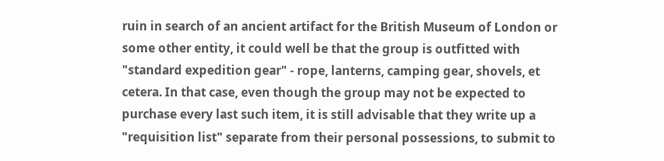ruin in search of an ancient artifact for the British Museum of London or some other entity, it could well be that the group is outfitted with "standard expedition gear" - rope, lanterns, camping gear, shovels, et cetera. In that case, even though the group may not be expected to purchase every last such item, it is still advisable that they write up a "requisition list" separate from their personal possessions, to submit to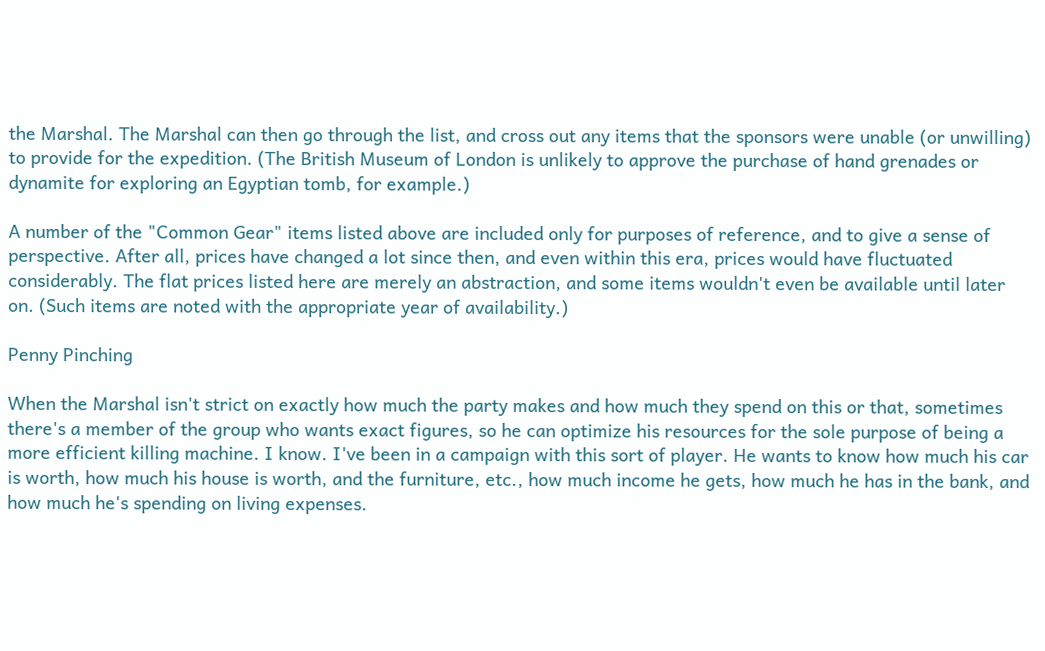the Marshal. The Marshal can then go through the list, and cross out any items that the sponsors were unable (or unwilling) to provide for the expedition. (The British Museum of London is unlikely to approve the purchase of hand grenades or dynamite for exploring an Egyptian tomb, for example.)

A number of the "Common Gear" items listed above are included only for purposes of reference, and to give a sense of perspective. After all, prices have changed a lot since then, and even within this era, prices would have fluctuated considerably. The flat prices listed here are merely an abstraction, and some items wouldn't even be available until later on. (Such items are noted with the appropriate year of availability.)

Penny Pinching

When the Marshal isn't strict on exactly how much the party makes and how much they spend on this or that, sometimes there's a member of the group who wants exact figures, so he can optimize his resources for the sole purpose of being a more efficient killing machine. I know. I've been in a campaign with this sort of player. He wants to know how much his car is worth, how much his house is worth, and the furniture, etc., how much income he gets, how much he has in the bank, and how much he's spending on living expenses.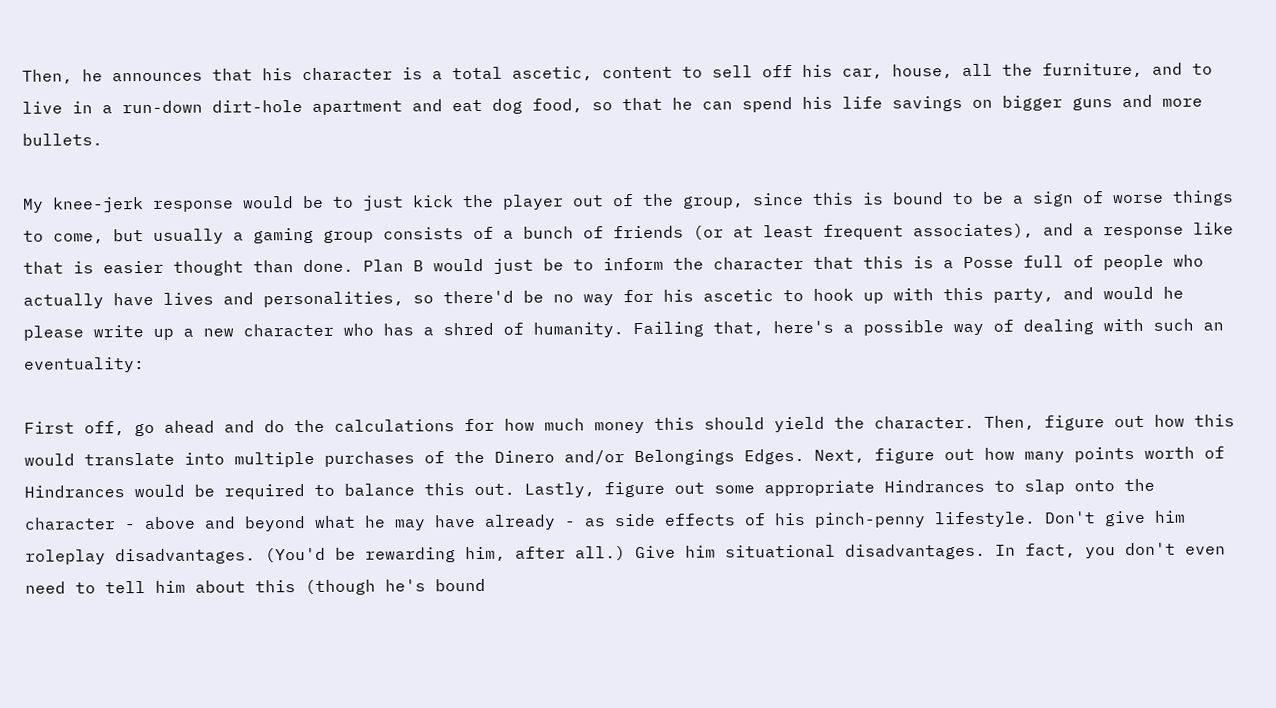Then, he announces that his character is a total ascetic, content to sell off his car, house, all the furniture, and to live in a run-down dirt-hole apartment and eat dog food, so that he can spend his life savings on bigger guns and more bullets.

My knee-jerk response would be to just kick the player out of the group, since this is bound to be a sign of worse things to come, but usually a gaming group consists of a bunch of friends (or at least frequent associates), and a response like that is easier thought than done. Plan B would just be to inform the character that this is a Posse full of people who actually have lives and personalities, so there'd be no way for his ascetic to hook up with this party, and would he please write up a new character who has a shred of humanity. Failing that, here's a possible way of dealing with such an eventuality:

First off, go ahead and do the calculations for how much money this should yield the character. Then, figure out how this would translate into multiple purchases of the Dinero and/or Belongings Edges. Next, figure out how many points worth of Hindrances would be required to balance this out. Lastly, figure out some appropriate Hindrances to slap onto the character - above and beyond what he may have already - as side effects of his pinch-penny lifestyle. Don't give him roleplay disadvantages. (You'd be rewarding him, after all.) Give him situational disadvantages. In fact, you don't even need to tell him about this (though he's bound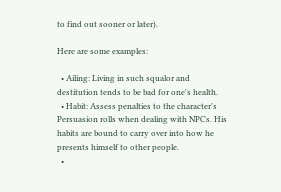to find out sooner or later).

Here are some examples:

  • Ailing: Living in such squalor and destitution tends to be bad for one's health.
  • Habit: Assess penalties to the character's Persuasion rolls when dealing with NPCs. His habits are bound to carry over into how he presents himself to other people.
  •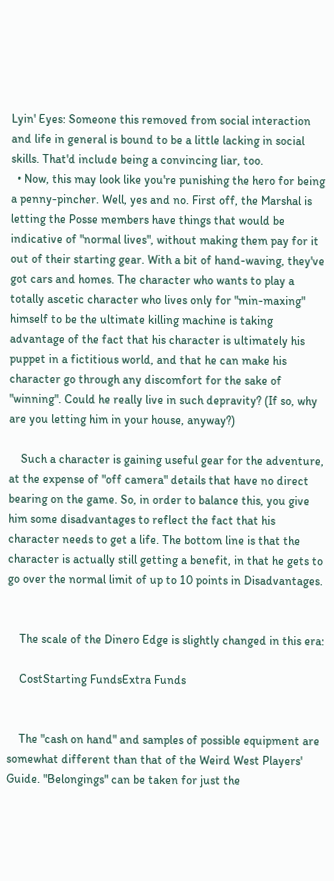Lyin' Eyes: Someone this removed from social interaction and life in general is bound to be a little lacking in social skills. That'd include being a convincing liar, too.
  • Now, this may look like you're punishing the hero for being a penny-pincher. Well, yes and no. First off, the Marshal is letting the Posse members have things that would be indicative of "normal lives", without making them pay for it out of their starting gear. With a bit of hand-waving, they've got cars and homes. The character who wants to play a totally ascetic character who lives only for "min-maxing" himself to be the ultimate killing machine is taking advantage of the fact that his character is ultimately his puppet in a fictitious world, and that he can make his character go through any discomfort for the sake of "winning". Could he really live in such depravity? (If so, why are you letting him in your house, anyway?)

    Such a character is gaining useful gear for the adventure, at the expense of "off camera" details that have no direct bearing on the game. So, in order to balance this, you give him some disadvantages to reflect the fact that his character needs to get a life. The bottom line is that the character is actually still getting a benefit, in that he gets to go over the normal limit of up to 10 points in Disadvantages.


    The scale of the Dinero Edge is slightly changed in this era:

    CostStarting FundsExtra Funds


    The "cash on hand" and samples of possible equipment are somewhat different than that of the Weird West Players' Guide. "Belongings" can be taken for just the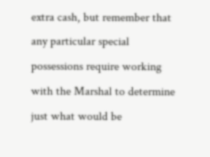extra cash, but remember that any particular special possessions require working with the Marshal to determine just what would be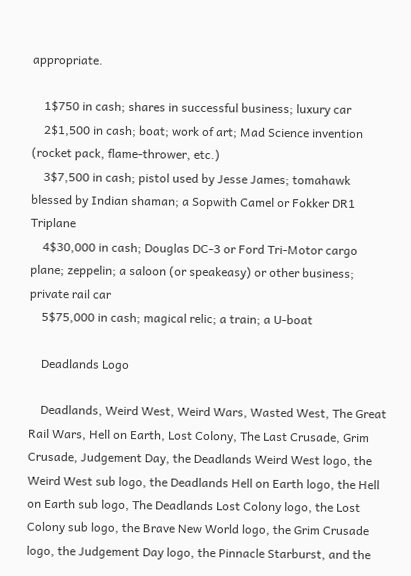appropriate.

    1$750 in cash; shares in successful business; luxury car
    2$1,500 in cash; boat; work of art; Mad Science invention (rocket pack, flame-thrower, etc.)
    3$7,500 in cash; pistol used by Jesse James; tomahawk blessed by Indian shaman; a Sopwith Camel or Fokker DR1 Triplane
    4$30,000 in cash; Douglas DC-3 or Ford Tri-Motor cargo plane; zeppelin; a saloon (or speakeasy) or other business; private rail car
    5$75,000 in cash; magical relic; a train; a U-boat

    Deadlands Logo

    Deadlands, Weird West, Weird Wars, Wasted West, The Great Rail Wars, Hell on Earth, Lost Colony, The Last Crusade, Grim Crusade, Judgement Day, the Deadlands Weird West logo, the Weird West sub logo, the Deadlands Hell on Earth logo, the Hell on Earth sub logo, The Deadlands Lost Colony logo, the Lost Colony sub logo, the Brave New World logo, the Grim Crusade logo, the Judgement Day logo, the Pinnacle Starburst, and the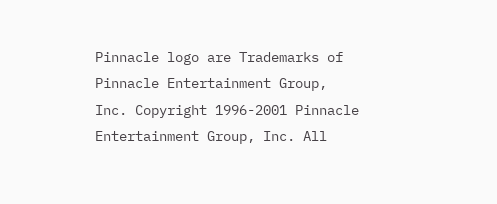Pinnacle logo are Trademarks of Pinnacle Entertainment Group, Inc. Copyright 1996-2001 Pinnacle Entertainment Group, Inc. All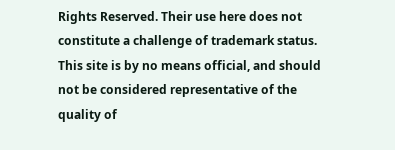Rights Reserved. Their use here does not constitute a challenge of trademark status. This site is by no means official, and should not be considered representative of the quality of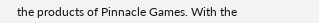the products of Pinnacle Games. With the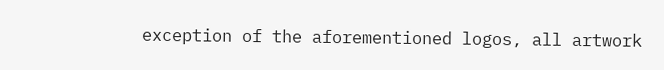exception of the aforementioned logos, all artwork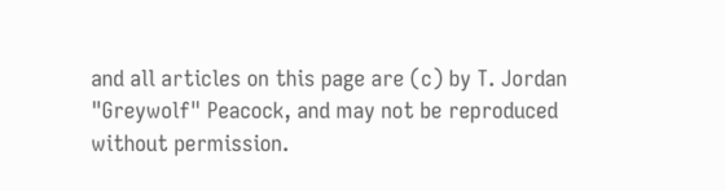and all articles on this page are (c) by T. Jordan "Greywolf" Peacock, and may not be reproduced without permission.